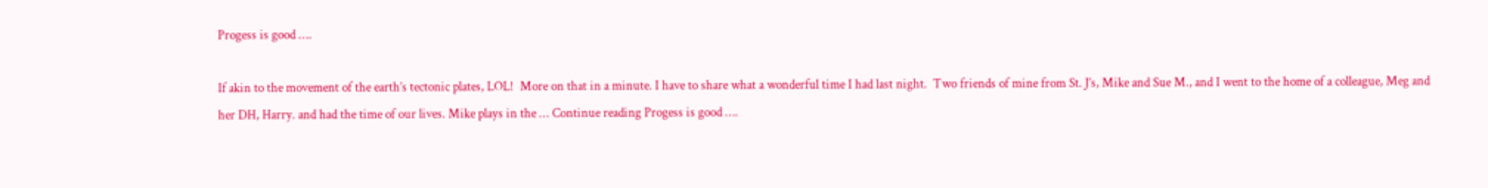Progess is good ….

If akin to the movement of the earth’s tectonic plates, LOL!  More on that in a minute. I have to share what a wonderful time I had last night.  Two friends of mine from St. J’s, Mike and Sue M., and I went to the home of a colleague, Meg and her DH, Harry. and had the time of our lives. Mike plays in the … Continue reading Progess is good ….